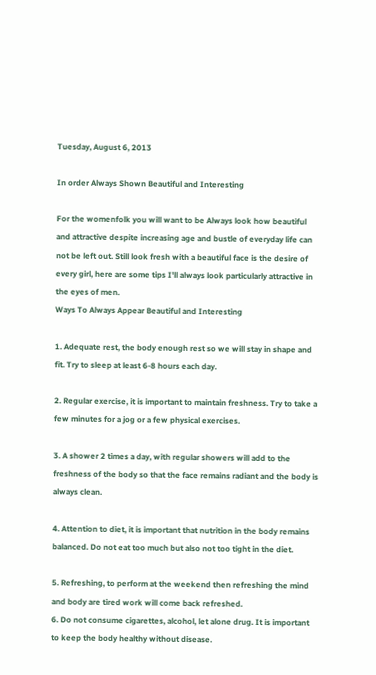Tuesday, August 6, 2013

In order Always Shown Beautiful and Interesting

For the womenfolk you will want to be Always look how beautiful and attractive despite increasing age and bustle of everyday life can not be left out. Still look fresh with a beautiful face is the desire of every girl, here are some tips I'll always look particularly attractive in the eyes of men.
Ways To Always Appear Beautiful and Interesting

1. Adequate rest, the body enough rest so we will stay in shape and fit. Try to sleep at least 6-8 hours each day.

2. Regular exercise, it is important to maintain freshness. Try to take a few minutes for a jog or a few physical exercises.

3. A shower 2 times a day, with regular showers will add to the freshness of the body so that the face remains radiant and the body is always clean.

4. Attention to diet, it is important that nutrition in the body remains balanced. Do not eat too much but also not too tight in the diet.

5. Refreshing, to perform at the weekend then refreshing the mind and body are tired work will come back refreshed.
6. Do not consume cigarettes, alcohol, let alone drug. It is important to keep the body healthy without disease.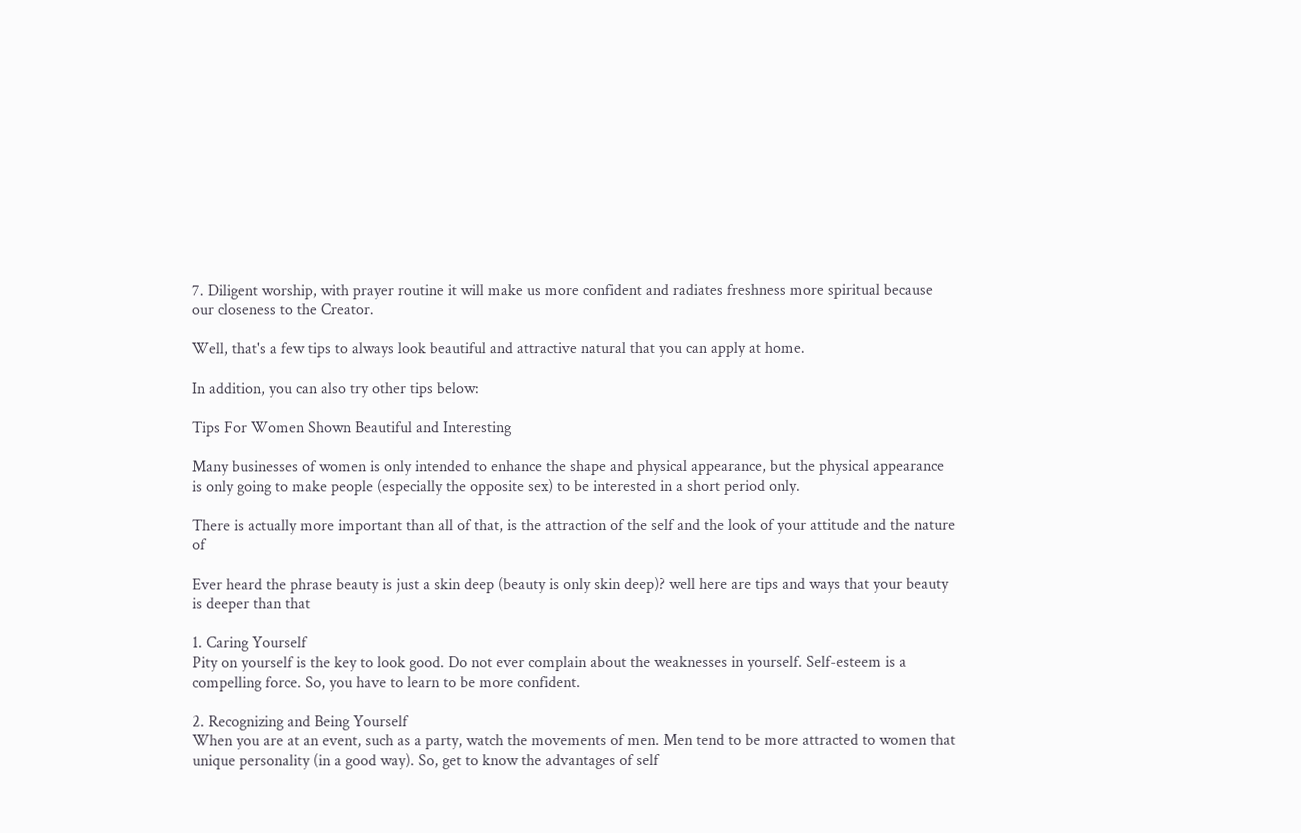7. Diligent worship, with prayer routine it will make us more confident and radiates freshness more spiritual because our closeness to the Creator.

Well, that's a few tips to always look beautiful and attractive natural that you can apply at home.

In addition, you can also try other tips below:

Tips For Women Shown Beautiful and Interesting

Many businesses of women is only intended to enhance the shape and physical appearance, but the physical appearance is only going to make people (especially the opposite sex) to be interested in a short period only.

There is actually more important than all of that, is the attraction of the self and the look of your attitude and the nature of

Ever heard the phrase beauty is just a skin deep (beauty is only skin deep)? well here are tips and ways that your beauty is deeper than that

1. Caring Yourself
Pity on yourself is the key to look good. Do not ever complain about the weaknesses in yourself. Self-esteem is a compelling force. So, you have to learn to be more confident.

2. Recognizing and Being Yourself
When you are at an event, such as a party, watch the movements of men. Men tend to be more attracted to women that unique personality (in a good way). So, get to know the advantages of self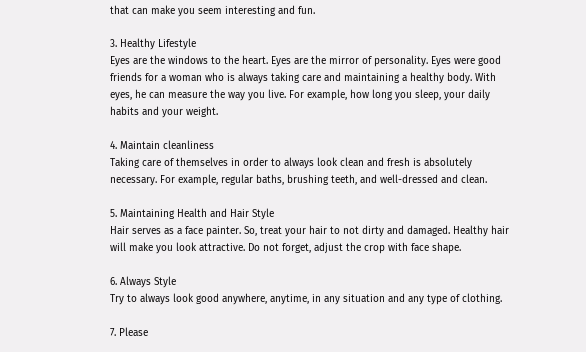that can make you seem interesting and fun.

3. Healthy Lifestyle
Eyes are the windows to the heart. Eyes are the mirror of personality. Eyes were good friends for a woman who is always taking care and maintaining a healthy body. With eyes, he can measure the way you live. For example, how long you sleep, your daily habits and your weight.

4. Maintain cleanliness
Taking care of themselves in order to always look clean and fresh is absolutely necessary. For example, regular baths, brushing teeth, and well-dressed and clean.

5. Maintaining Health and Hair Style
Hair serves as a face painter. So, treat your hair to not dirty and damaged. Healthy hair will make you look attractive. Do not forget, adjust the crop with face shape.

6. Always Style
Try to always look good anywhere, anytime, in any situation and any type of clothing.

7. Please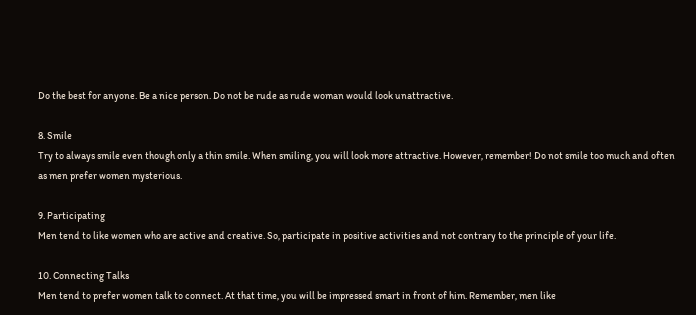Do the best for anyone. Be a nice person. Do not be rude as rude woman would look unattractive.

8. Smile
Try to always smile even though only a thin smile. When smiling, you will look more attractive. However, remember! Do not smile too much and often as men prefer women mysterious.

9. Participating
Men tend to like women who are active and creative. So, participate in positive activities and not contrary to the principle of your life.

10. Connecting Talks
Men tend to prefer women talk to connect. At that time, you will be impressed smart in front of him. Remember, men like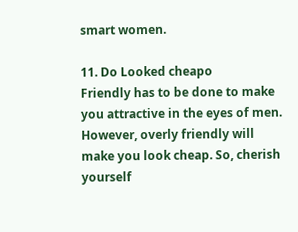smart women.

11. Do Looked cheapo
Friendly has to be done to make you attractive in the eyes of men. However, overly friendly will make you look cheap. So, cherish yourself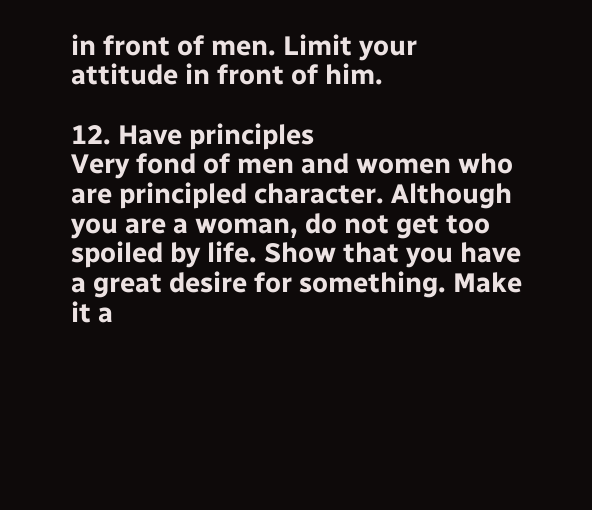in front of men. Limit your attitude in front of him.

12. Have principles
Very fond of men and women who are principled character. Although you are a woman, do not get too spoiled by life. Show that you have a great desire for something. Make it a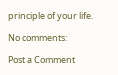principle of your life.

No comments:

Post a Comment